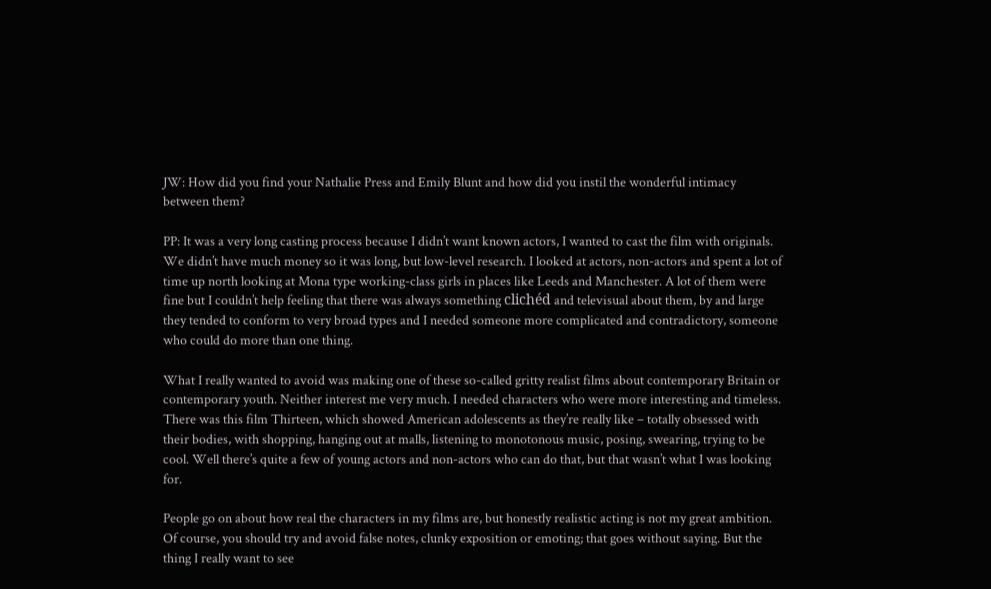JW: How did you find your Nathalie Press and Emily Blunt and how did you instil the wonderful intimacy between them?

PP: It was a very long casting process because I didn’t want known actors, I wanted to cast the film with originals. We didn’t have much money so it was long, but low-level research. I looked at actors, non-actors and spent a lot of time up north looking at Mona type working-class girls in places like Leeds and Manchester. A lot of them were fine but I couldn’t help feeling that there was always something clichéd and televisual about them, by and large they tended to conform to very broad types and I needed someone more complicated and contradictory, someone who could do more than one thing.

What I really wanted to avoid was making one of these so-called gritty realist films about contemporary Britain or contemporary youth. Neither interest me very much. I needed characters who were more interesting and timeless. There was this film Thirteen, which showed American adolescents as they’re really like – totally obsessed with their bodies, with shopping, hanging out at malls, listening to monotonous music, posing, swearing, trying to be cool. Well there’s quite a few of young actors and non-actors who can do that, but that wasn’t what I was looking for.

People go on about how real the characters in my films are, but honestly realistic acting is not my great ambition. Of course, you should try and avoid false notes, clunky exposition or emoting; that goes without saying. But the thing I really want to see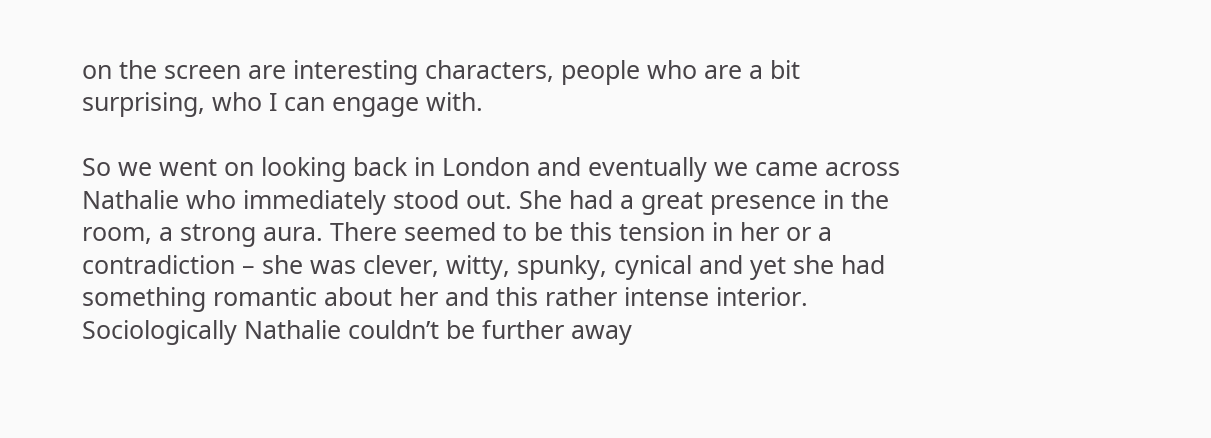on the screen are interesting characters, people who are a bit surprising, who I can engage with.

So we went on looking back in London and eventually we came across Nathalie who immediately stood out. She had a great presence in the room, a strong aura. There seemed to be this tension in her or a contradiction – she was clever, witty, spunky, cynical and yet she had something romantic about her and this rather intense interior. Sociologically Nathalie couldn’t be further away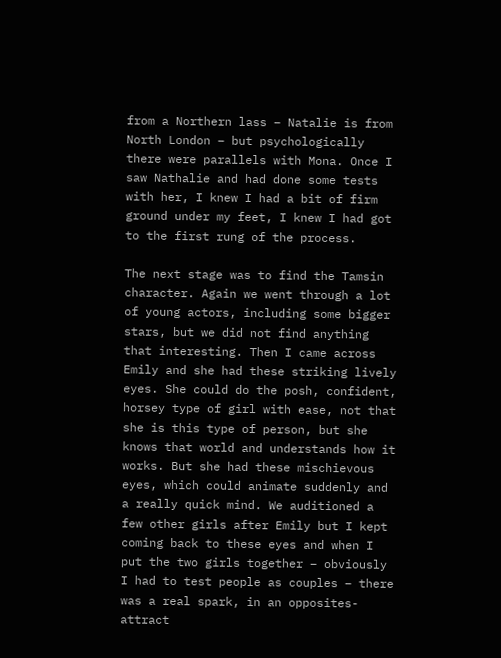from a Northern lass – Natalie is from North London – but psychologically there were parallels with Mona. Once I saw Nathalie and had done some tests with her, I knew I had a bit of firm ground under my feet, I knew I had got to the first rung of the process.

The next stage was to find the Tamsin character. Again we went through a lot of young actors, including some bigger stars, but we did not find anything that interesting. Then I came across Emily and she had these striking lively eyes. She could do the posh, confident, horsey type of girl with ease, not that she is this type of person, but she knows that world and understands how it works. But she had these mischievous eyes, which could animate suddenly and a really quick mind. We auditioned a few other girls after Emily but I kept coming back to these eyes and when I put the two girls together – obviously I had to test people as couples – there was a real spark, in an opposites-attract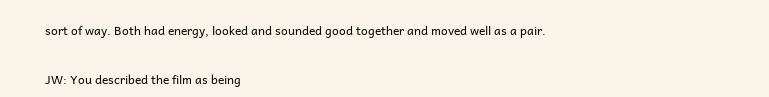sort of way. Both had energy, looked and sounded good together and moved well as a pair.

JW: You described the film as being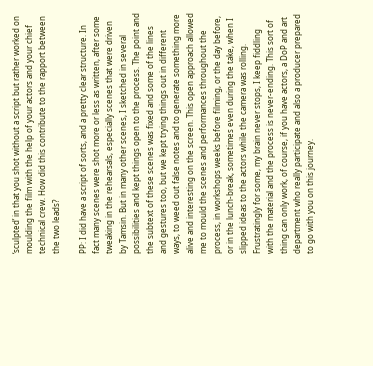‘sculpted’ in that you shot without a script but rather worked on moulding the film with the help of your actors and your chief technical crew. How did this contribute to the rapport between the two leads?

PP: I did have a script of sorts, and a pretty clear structure. In fact many scenes were shot more or less as written, after some tweaking in the rehearsals, especially scenes that were driven by Tamsin. But in many other scenes, I sketched in several possibilities and kept things open to the process. The point and the subtext of these scenes was fixed and some of the lines and gestures too, but we kept trying things out in different ways, to weed out false notes and to generate something more alive and interesting on the screen. This open approach allowed me to mould the scenes and performances throughout the process, in workshops weeks before filming, or the day before, or in the lunch-break, sometimes even during the take, when I slipped ideas to the actors while the camera was rolling. Frustratingly for some, my brain never stops, I keep fiddling with the material and the process is never-ending. This sort of thing can only work, of course, if you have actors, a DoP and art department who really participate and also a producer prepared to go with you on this journey.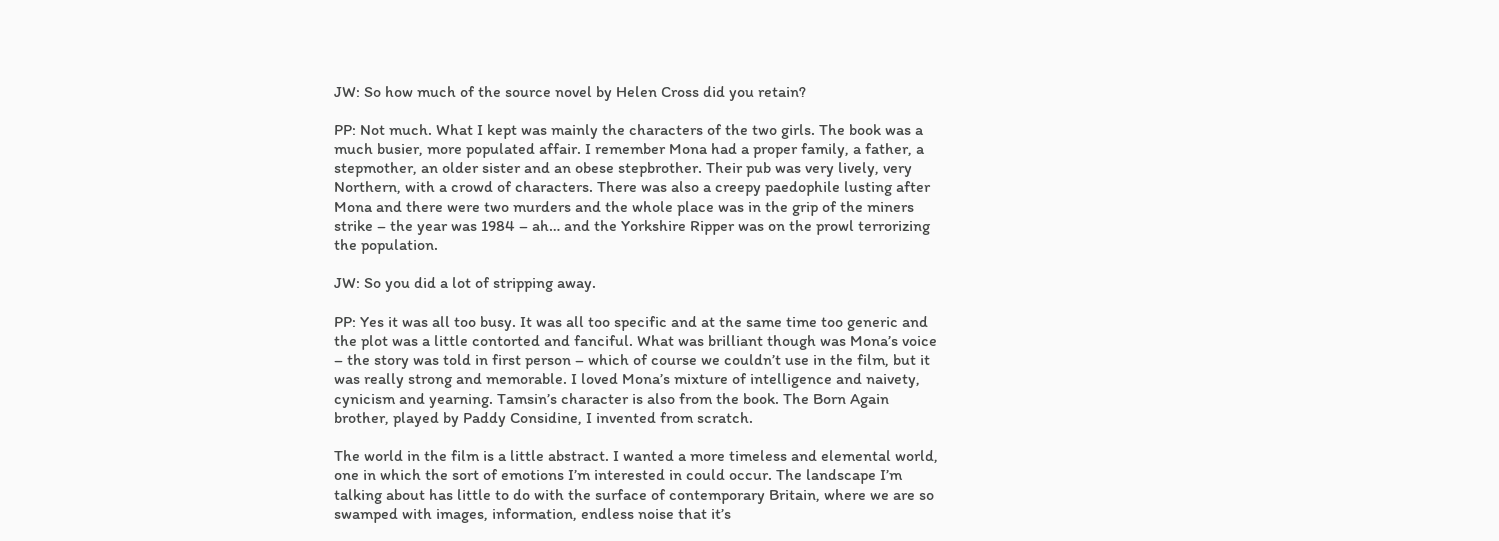JW: So how much of the source novel by Helen Cross did you retain?

PP: Not much. What I kept was mainly the characters of the two girls. The book was a much busier, more populated affair. I remember Mona had a proper family, a father, a stepmother, an older sister and an obese stepbrother. Their pub was very lively, very Northern, with a crowd of characters. There was also a creepy paedophile lusting after Mona and there were two murders and the whole place was in the grip of the miners strike – the year was 1984 – ah… and the Yorkshire Ripper was on the prowl terrorizing the population.

JW: So you did a lot of stripping away.

PP: Yes it was all too busy. It was all too specific and at the same time too generic and the plot was a little contorted and fanciful. What was brilliant though was Mona’s voice – the story was told in first person – which of course we couldn’t use in the film, but it was really strong and memorable. I loved Mona’s mixture of intelligence and naivety, cynicism and yearning. Tamsin’s character is also from the book. The Born Again brother, played by Paddy Considine, I invented from scratch.

The world in the film is a little abstract. I wanted a more timeless and elemental world, one in which the sort of emotions I’m interested in could occur. The landscape I’m talking about has little to do with the surface of contemporary Britain, where we are so swamped with images, information, endless noise that it’s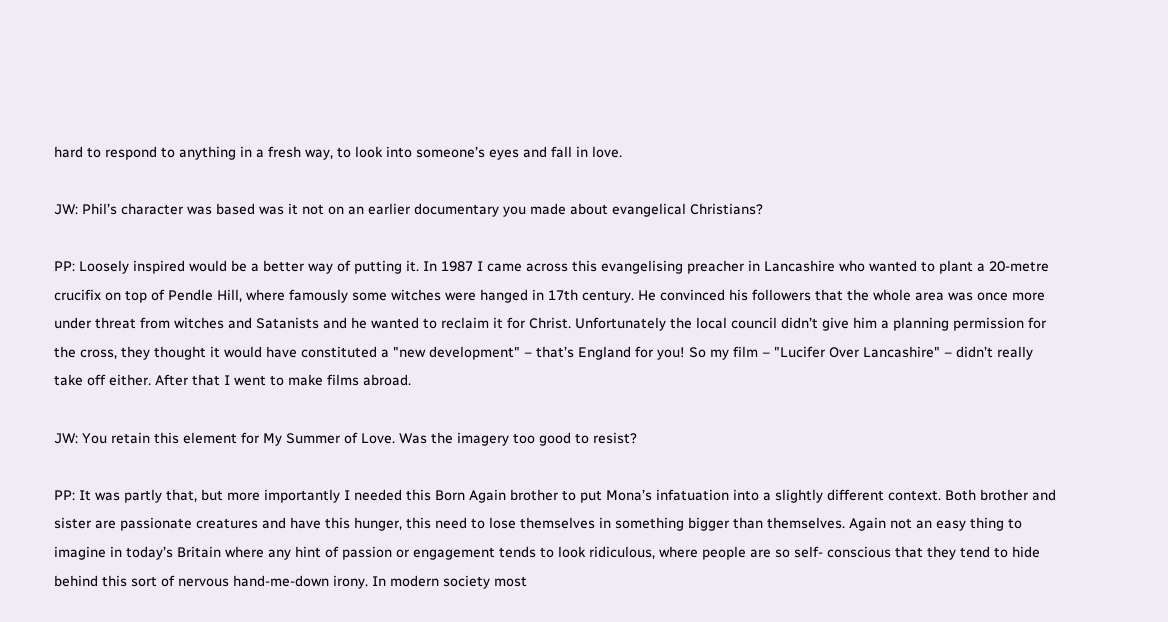hard to respond to anything in a fresh way, to look into someone’s eyes and fall in love.

JW: Phil’s character was based was it not on an earlier documentary you made about evangelical Christians?

PP: Loosely inspired would be a better way of putting it. In 1987 I came across this evangelising preacher in Lancashire who wanted to plant a 20-metre crucifix on top of Pendle Hill, where famously some witches were hanged in 17th century. He convinced his followers that the whole area was once more under threat from witches and Satanists and he wanted to reclaim it for Christ. Unfortunately the local council didn’t give him a planning permission for the cross, they thought it would have constituted a "new development" – that’s England for you! So my film – "Lucifer Over Lancashire" – didn’t really take off either. After that I went to make films abroad.

JW: You retain this element for My Summer of Love. Was the imagery too good to resist?

PP: It was partly that, but more importantly I needed this Born Again brother to put Mona’s infatuation into a slightly different context. Both brother and sister are passionate creatures and have this hunger, this need to lose themselves in something bigger than themselves. Again not an easy thing to imagine in today’s Britain where any hint of passion or engagement tends to look ridiculous, where people are so self- conscious that they tend to hide behind this sort of nervous hand-me-down irony. In modern society most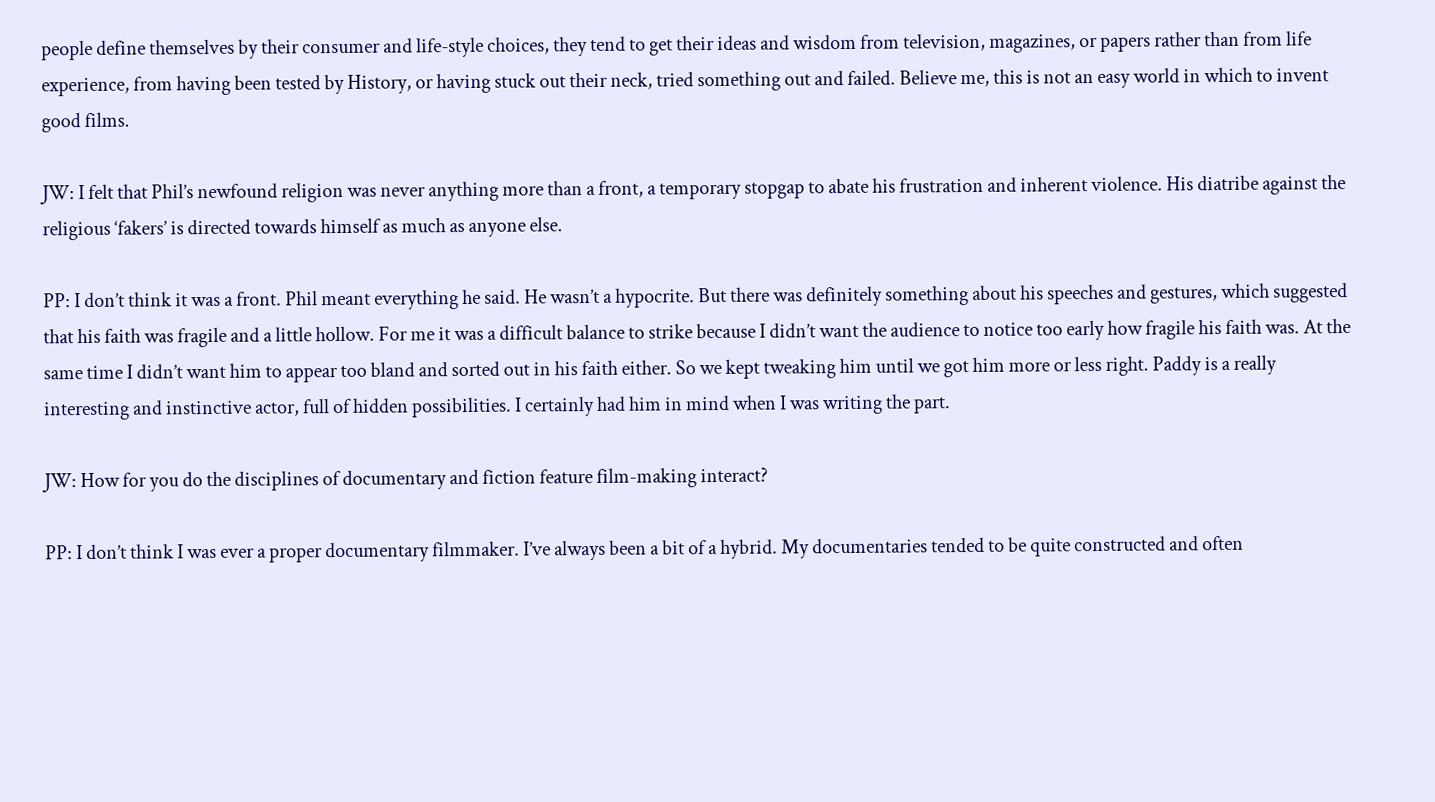people define themselves by their consumer and life-style choices, they tend to get their ideas and wisdom from television, magazines, or papers rather than from life experience, from having been tested by History, or having stuck out their neck, tried something out and failed. Believe me, this is not an easy world in which to invent good films.

JW: I felt that Phil’s newfound religion was never anything more than a front, a temporary stopgap to abate his frustration and inherent violence. His diatribe against the religious ‘fakers’ is directed towards himself as much as anyone else.

PP: I don’t think it was a front. Phil meant everything he said. He wasn’t a hypocrite. But there was definitely something about his speeches and gestures, which suggested that his faith was fragile and a little hollow. For me it was a difficult balance to strike because I didn’t want the audience to notice too early how fragile his faith was. At the same time I didn’t want him to appear too bland and sorted out in his faith either. So we kept tweaking him until we got him more or less right. Paddy is a really interesting and instinctive actor, full of hidden possibilities. I certainly had him in mind when I was writing the part.

JW: How for you do the disciplines of documentary and fiction feature film-making interact?

PP: I don’t think I was ever a proper documentary filmmaker. I’ve always been a bit of a hybrid. My documentaries tended to be quite constructed and often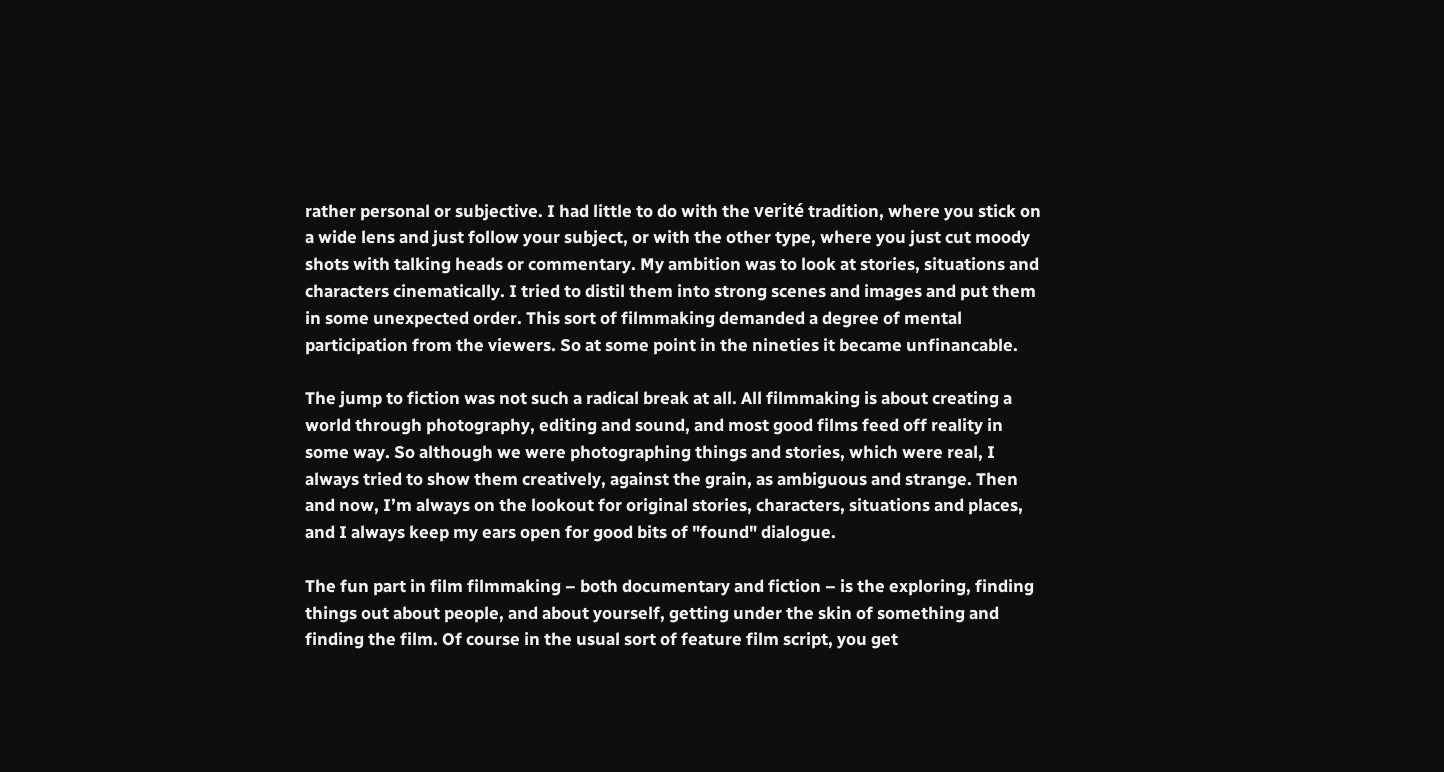rather personal or subjective. I had little to do with the verité tradition, where you stick on a wide lens and just follow your subject, or with the other type, where you just cut moody shots with talking heads or commentary. My ambition was to look at stories, situations and characters cinematically. I tried to distil them into strong scenes and images and put them in some unexpected order. This sort of filmmaking demanded a degree of mental participation from the viewers. So at some point in the nineties it became unfinancable.

The jump to fiction was not such a radical break at all. All filmmaking is about creating a world through photography, editing and sound, and most good films feed off reality in some way. So although we were photographing things and stories, which were real, I always tried to show them creatively, against the grain, as ambiguous and strange. Then and now, I’m always on the lookout for original stories, characters, situations and places, and I always keep my ears open for good bits of "found" dialogue.

The fun part in film filmmaking – both documentary and fiction – is the exploring, finding things out about people, and about yourself, getting under the skin of something and finding the film. Of course in the usual sort of feature film script, you get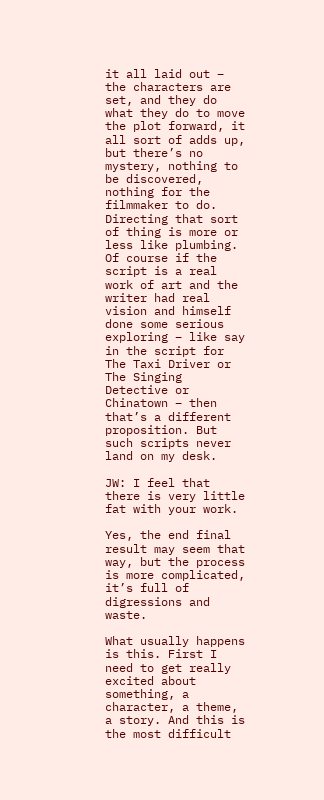it all laid out – the characters are set, and they do what they do to move the plot forward, it all sort of adds up, but there’s no mystery, nothing to be discovered, nothing for the filmmaker to do. Directing that sort of thing is more or less like plumbing. Of course if the script is a real work of art and the writer had real vision and himself done some serious exploring – like say in the script for The Taxi Driver or The Singing Detective or Chinatown – then that’s a different proposition. But such scripts never land on my desk.

JW: I feel that there is very little fat with your work.

Yes, the end final result may seem that way, but the process is more complicated, it’s full of digressions and waste.

What usually happens is this. First I need to get really excited about something, a character, a theme, a story. And this is the most difficult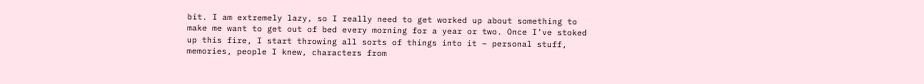bit. I am extremely lazy, so I really need to get worked up about something to make me want to get out of bed every morning for a year or two. Once I’ve stoked up this fire, I start throwing all sorts of things into it – personal stuff, memories, people I knew, characters from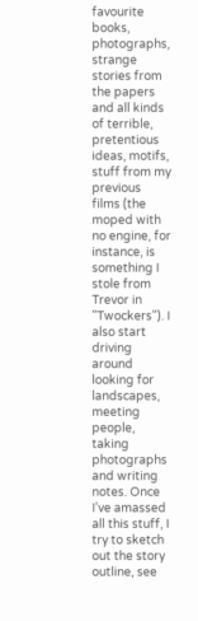favourite books, photographs, strange stories from the papers and all kinds of terrible, pretentious ideas, motifs, stuff from my previous films (the moped with no engine, for instance, is something I stole from Trevor in "Twockers"). I also start driving around looking for landscapes, meeting people, taking photographs and writing notes. Once I’ve amassed all this stuff, I try to sketch out the story outline, see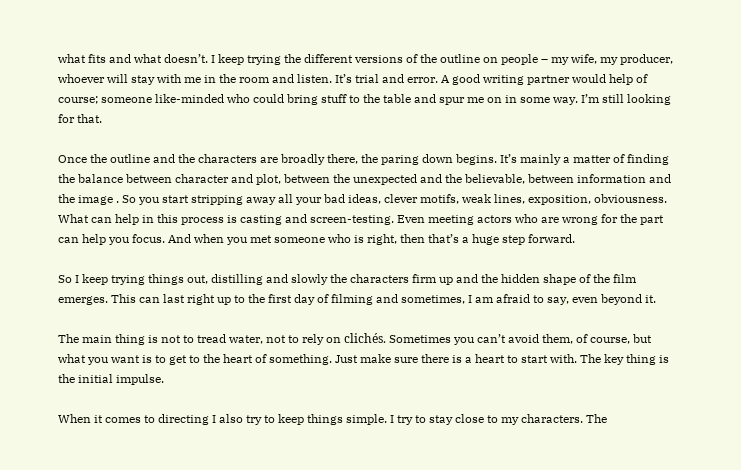what fits and what doesn’t. I keep trying the different versions of the outline on people – my wife, my producer, whoever will stay with me in the room and listen. It’s trial and error. A good writing partner would help of course; someone like-minded who could bring stuff to the table and spur me on in some way. I’m still looking for that.

Once the outline and the characters are broadly there, the paring down begins. It’s mainly a matter of finding the balance between character and plot, between the unexpected and the believable, between information and the image . So you start stripping away all your bad ideas, clever motifs, weak lines, exposition, obviousness. What can help in this process is casting and screen-testing. Even meeting actors who are wrong for the part can help you focus. And when you met someone who is right, then that’s a huge step forward.

So I keep trying things out, distilling and slowly the characters firm up and the hidden shape of the film emerges. This can last right up to the first day of filming and sometimes, I am afraid to say, even beyond it.

The main thing is not to tread water, not to rely on clichés. Sometimes you can’t avoid them, of course, but what you want is to get to the heart of something. Just make sure there is a heart to start with. The key thing is the initial impulse.

When it comes to directing I also try to keep things simple. I try to stay close to my characters. The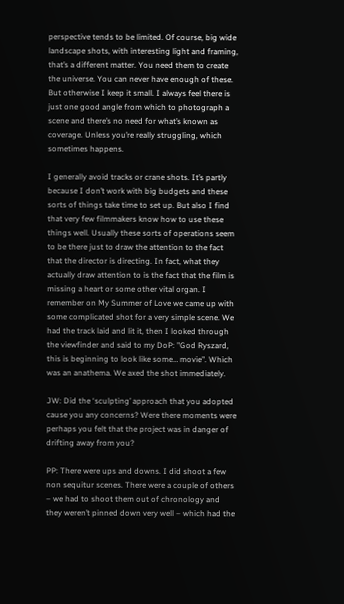perspective tends to be limited. Of course, big wide landscape shots, with interesting light and framing, that’s a different matter. You need them to create the universe. You can never have enough of these. But otherwise I keep it small. I always feel there is just one good angle from which to photograph a scene and there’s no need for what’s known as coverage. Unless you’re really struggling, which sometimes happens.

I generally avoid tracks or crane shots. It’s partly because I don’t work with big budgets and these sorts of things take time to set up. But also I find that very few filmmakers know how to use these things well. Usually these sorts of operations seem to be there just to draw the attention to the fact that the director is directing. In fact, what they actually draw attention to is the fact that the film is missing a heart or some other vital organ. I remember on My Summer of Love we came up with some complicated shot for a very simple scene. We had the track laid and lit it, then I looked through the viewfinder and said to my DoP: "God Ryszard, this is beginning to look like some… movie". Which was an anathema. We axed the shot immediately.

JW: Did the ‘sculpting’ approach that you adopted cause you any concerns? Were there moments were perhaps you felt that the project was in danger of drifting away from you?

PP: There were ups and downs. I did shoot a few non sequitur scenes. There were a couple of others – we had to shoot them out of chronology and they weren’t pinned down very well – which had the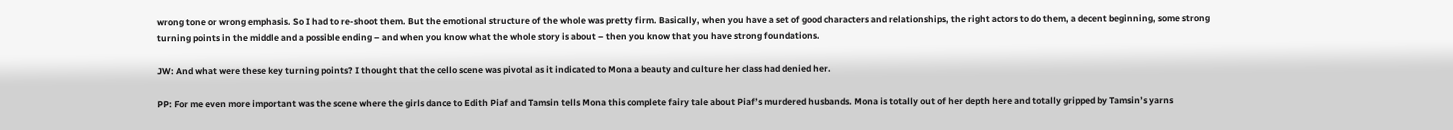wrong tone or wrong emphasis. So I had to re-shoot them. But the emotional structure of the whole was pretty firm. Basically, when you have a set of good characters and relationships, the right actors to do them, a decent beginning, some strong turning points in the middle and a possible ending – and when you know what the whole story is about – then you know that you have strong foundations.

JW: And what were these key turning points? I thought that the cello scene was pivotal as it indicated to Mona a beauty and culture her class had denied her.

PP: For me even more important was the scene where the girls dance to Edith Piaf and Tamsin tells Mona this complete fairy tale about Piaf’s murdered husbands. Mona is totally out of her depth here and totally gripped by Tamsin’s yarns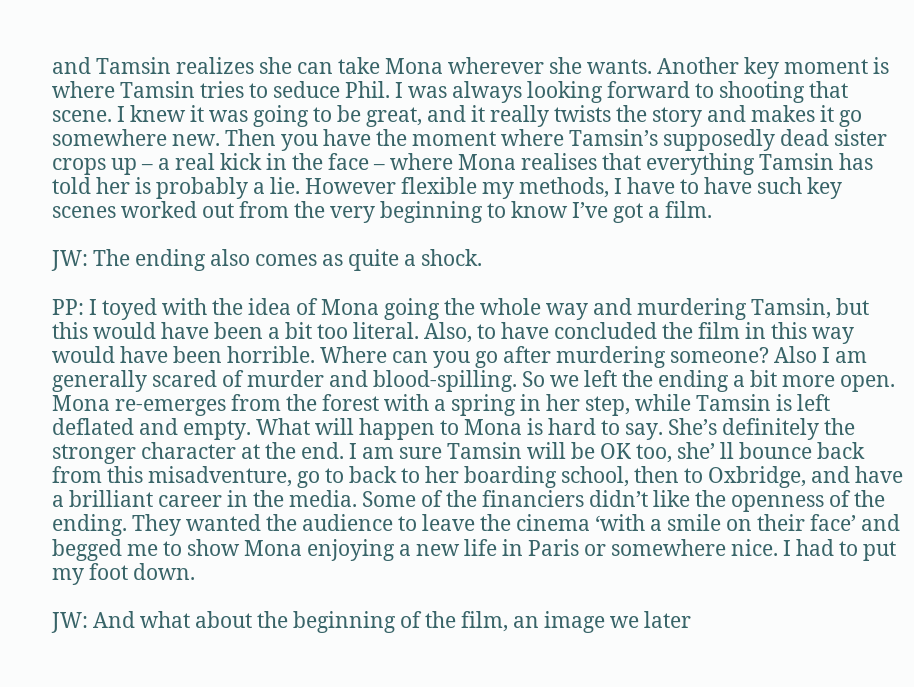and Tamsin realizes she can take Mona wherever she wants. Another key moment is where Tamsin tries to seduce Phil. I was always looking forward to shooting that scene. I knew it was going to be great, and it really twists the story and makes it go somewhere new. Then you have the moment where Tamsin’s supposedly dead sister crops up – a real kick in the face – where Mona realises that everything Tamsin has told her is probably a lie. However flexible my methods, I have to have such key scenes worked out from the very beginning to know I’ve got a film.

JW: The ending also comes as quite a shock.

PP: I toyed with the idea of Mona going the whole way and murdering Tamsin, but this would have been a bit too literal. Also, to have concluded the film in this way would have been horrible. Where can you go after murdering someone? Also I am generally scared of murder and blood-spilling. So we left the ending a bit more open. Mona re-emerges from the forest with a spring in her step, while Tamsin is left deflated and empty. What will happen to Mona is hard to say. She’s definitely the stronger character at the end. I am sure Tamsin will be OK too, she’ ll bounce back from this misadventure, go to back to her boarding school, then to Oxbridge, and have a brilliant career in the media. Some of the financiers didn’t like the openness of the ending. They wanted the audience to leave the cinema ‘with a smile on their face’ and begged me to show Mona enjoying a new life in Paris or somewhere nice. I had to put my foot down.

JW: And what about the beginning of the film, an image we later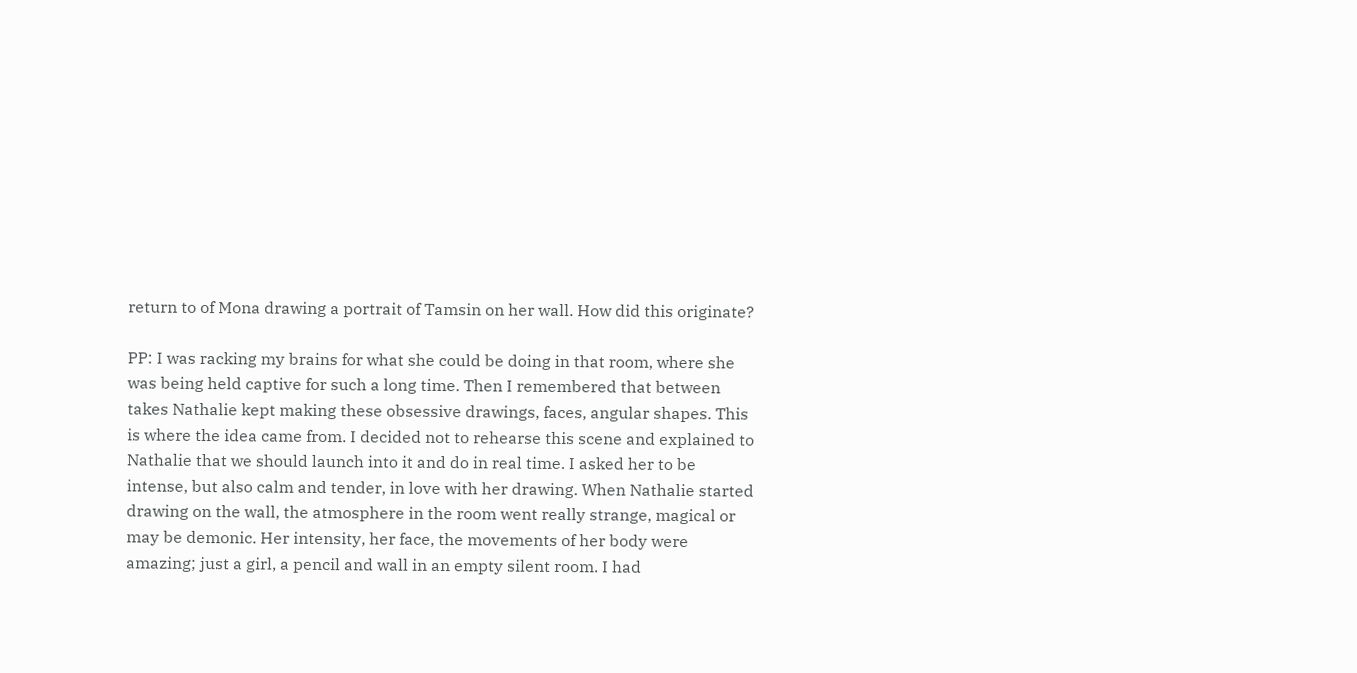return to of Mona drawing a portrait of Tamsin on her wall. How did this originate?

PP: I was racking my brains for what she could be doing in that room, where she was being held captive for such a long time. Then I remembered that between takes Nathalie kept making these obsessive drawings, faces, angular shapes. This is where the idea came from. I decided not to rehearse this scene and explained to Nathalie that we should launch into it and do in real time. I asked her to be intense, but also calm and tender, in love with her drawing. When Nathalie started drawing on the wall, the atmosphere in the room went really strange, magical or may be demonic. Her intensity, her face, the movements of her body were amazing; just a girl, a pencil and wall in an empty silent room. I had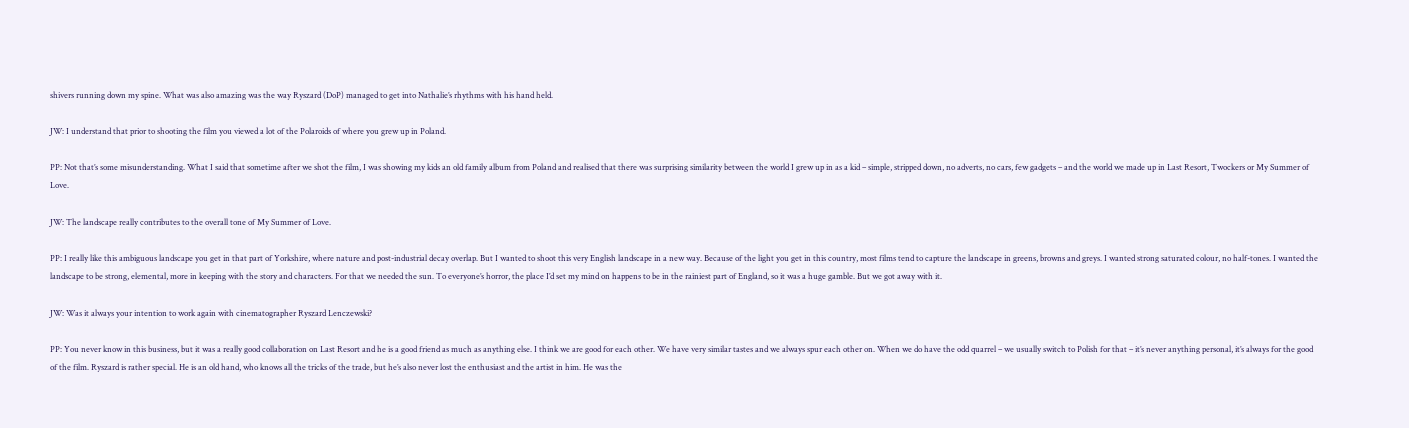shivers running down my spine. What was also amazing was the way Ryszard (DoP) managed to get into Nathalie’s rhythms with his hand held.

JW: I understand that prior to shooting the film you viewed a lot of the Polaroids of where you grew up in Poland.

PP: Not that’s some misunderstanding. What I said that sometime after we shot the film, I was showing my kids an old family album from Poland and realised that there was surprising similarity between the world I grew up in as a kid – simple, stripped down, no adverts, no cars, few gadgets – and the world we made up in Last Resort, Twockers or My Summer of Love.

JW: The landscape really contributes to the overall tone of My Summer of Love.

PP: I really like this ambiguous landscape you get in that part of Yorkshire, where nature and post-industrial decay overlap. But I wanted to shoot this very English landscape in a new way. Because of the light you get in this country, most films tend to capture the landscape in greens, browns and greys. I wanted strong saturated colour, no half-tones. I wanted the landscape to be strong, elemental, more in keeping with the story and characters. For that we needed the sun. To everyone’s horror, the place I’d set my mind on happens to be in the rainiest part of England, so it was a huge gamble. But we got away with it.

JW: Was it always your intention to work again with cinematographer Ryszard Lenczewski?

PP: You never know in this business, but it was a really good collaboration on Last Resort and he is a good friend as much as anything else. I think we are good for each other. We have very similar tastes and we always spur each other on. When we do have the odd quarrel – we usually switch to Polish for that – it’s never anything personal, it’s always for the good of the film. Ryszard is rather special. He is an old hand, who knows all the tricks of the trade, but he’s also never lost the enthusiast and the artist in him. He was the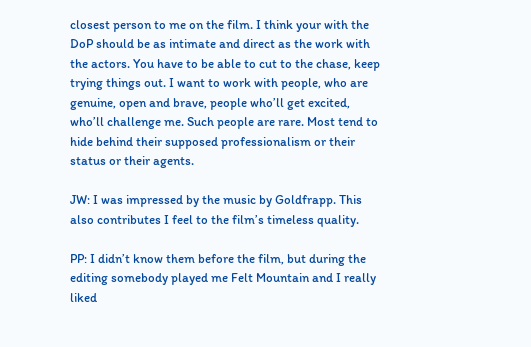closest person to me on the film. I think your with the DoP should be as intimate and direct as the work with the actors. You have to be able to cut to the chase, keep trying things out. I want to work with people, who are genuine, open and brave, people who’ll get excited, who’ll challenge me. Such people are rare. Most tend to hide behind their supposed professionalism or their status or their agents.

JW: I was impressed by the music by Goldfrapp. This also contributes I feel to the film’s timeless quality.

PP: I didn’t know them before the film, but during the editing somebody played me Felt Mountain and I really liked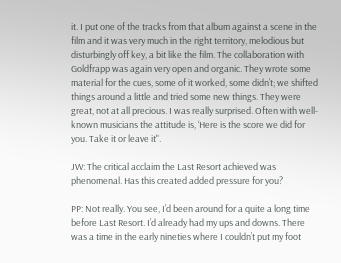it. I put one of the tracks from that album against a scene in the film and it was very much in the right territory, melodious but disturbingly off key, a bit like the film. The collaboration with Goldfrapp was again very open and organic. They wrote some material for the cues, some of it worked, some didn’t; we shifted things around a little and tried some new things. They were great, not at all precious. I was really surprised. Often with well-known musicians the attitude is, ‘Here is the score we did for you. Take it or leave it".

JW: The critical acclaim the Last Resort achieved was phenomenal. Has this created added pressure for you?

PP: Not really. You see, I’d been around for a quite a long time before Last Resort. I’d already had my ups and downs. There was a time in the early nineties where I couldn’t put my foot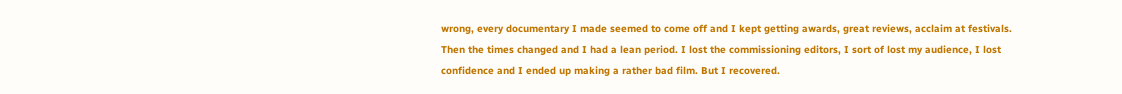wrong, every documentary I made seemed to come off and I kept getting awards, great reviews, acclaim at festivals. Then the times changed and I had a lean period. I lost the commissioning editors, I sort of lost my audience, I lost confidence and I ended up making a rather bad film. But I recovered.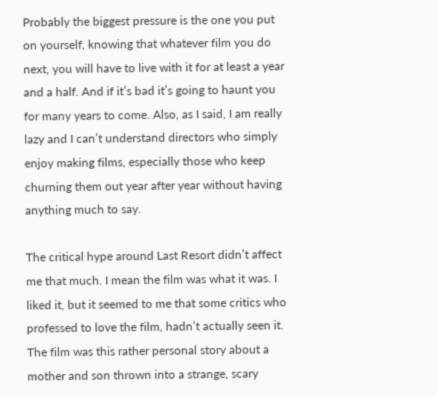Probably the biggest pressure is the one you put on yourself, knowing that whatever film you do next, you will have to live with it for at least a year and a half. And if it’s bad it’s going to haunt you for many years to come. Also, as I said, I am really lazy and I can’t understand directors who simply enjoy making films, especially those who keep churning them out year after year without having anything much to say.

The critical hype around Last Resort didn’t affect me that much. I mean the film was what it was. I liked it, but it seemed to me that some critics who professed to love the film, hadn’t actually seen it. The film was this rather personal story about a mother and son thrown into a strange, scary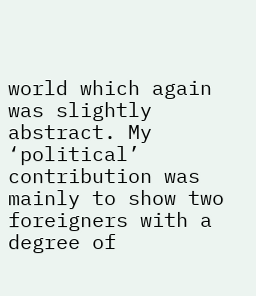world which again was slightly abstract. My ‘political’ contribution was mainly to show two foreigners with a degree of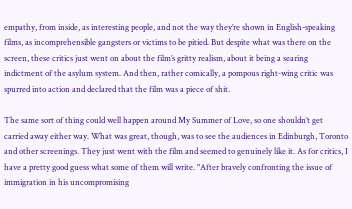empathy, from inside, as interesting people, and not the way they’re shown in English-speaking films, as incomprehensible gangsters or victims to be pitied. But despite what was there on the screen, these critics just went on about the film’s gritty realism, about it being a searing indictment of the asylum system. And then, rather comically, a pompous right-wing critic was spurred into action and declared that the film was a piece of shit.

The same sort of thing could well happen around My Summer of Love, so one shouldn’t get carried away either way. What was great, though, was to see the audiences in Edinburgh, Toronto and other screenings. They just went with the film and seemed to genuinely like it. As for critics, I have a pretty good guess what some of them will write. "After bravely confronting the issue of immigration in his uncompromising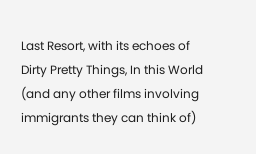Last Resort, with its echoes of Dirty Pretty Things, In this World (and any other films involving immigrants they can think of)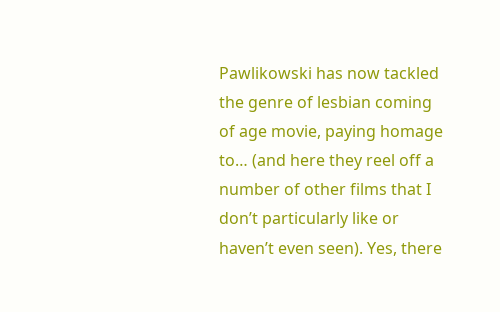Pawlikowski has now tackled the genre of lesbian coming of age movie, paying homage to… (and here they reel off a number of other films that I don’t particularly like or haven’t even seen). Yes, there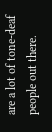are a lot of tone-deaf people out there.